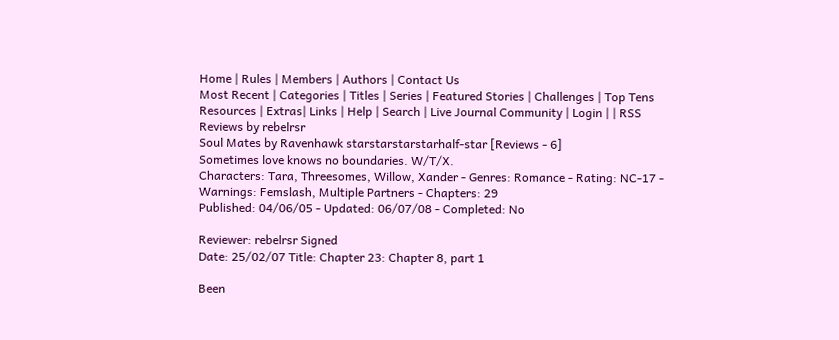Home | Rules | Members | Authors | Contact Us
Most Recent | Categories | Titles | Series | Featured Stories | Challenges | Top Tens
Resources | Extras| Links | Help | Search | Live Journal Community | Login | | RSS
Reviews by rebelrsr
Soul Mates by Ravenhawk starstarstarstarhalf-star [Reviews - 6]
Sometimes love knows no boundaries. W/T/X.
Characters: Tara, Threesomes, Willow, Xander - Genres: Romance - Rating: NC-17 - Warnings: Femslash, Multiple Partners - Chapters: 29
Published: 04/06/05 - Updated: 06/07/08 - Completed: No

Reviewer: rebelrsr Signed
Date: 25/02/07 Title: Chapter 23: Chapter 8, part 1

Been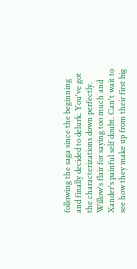following the saga since the beginning and finally decided to delurk. You've got the characterizations down perfectly. Willow's flair for saying too much and Xander's painful self doubt. Can't wait to see how they make up from their first big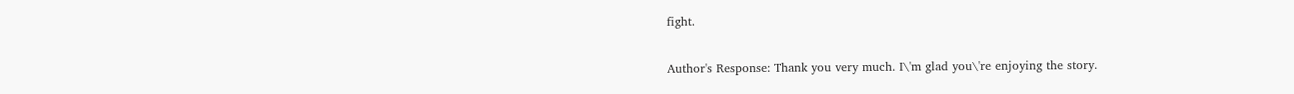fight.

Author's Response: Thank you very much. I\'m glad you\'re enjoying the story.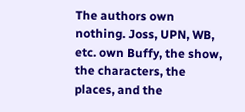The authors own nothing. Joss, UPN, WB, etc. own Buffy, the show, the characters, the places, and the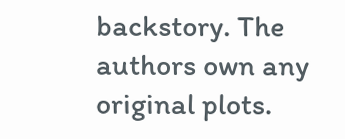backstory. The authors own any original plots.